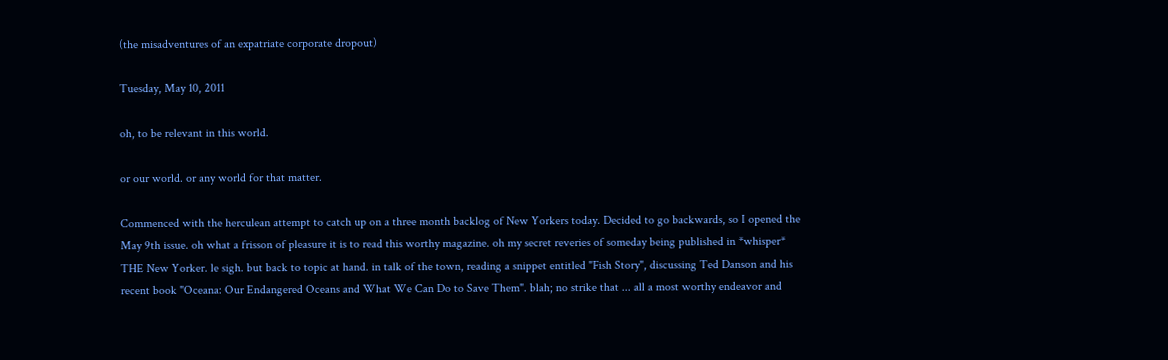(the misadventures of an expatriate corporate dropout)

Tuesday, May 10, 2011

oh, to be relevant in this world.

or our world. or any world for that matter.

Commenced with the herculean attempt to catch up on a three month backlog of New Yorkers today. Decided to go backwards, so I opened the May 9th issue. oh what a frisson of pleasure it is to read this worthy magazine. oh my secret reveries of someday being published in *whisper* THE New Yorker. le sigh. but back to topic at hand. in talk of the town, reading a snippet entitled "Fish Story", discussing Ted Danson and his recent book "Oceana: Our Endangered Oceans and What We Can Do to Save Them". blah; no strike that ... all a most worthy endeavor and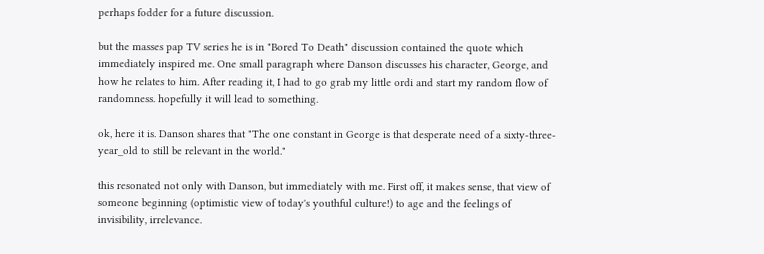perhaps fodder for a future discussion.

but the masses pap TV series he is in "Bored To Death" discussion contained the quote which immediately inspired me. One small paragraph where Danson discusses his character, George, and how he relates to him. After reading it, I had to go grab my little ordi and start my random flow of randomness. hopefully it will lead to something.

ok, here it is. Danson shares that "The one constant in George is that desperate need of a sixty-three-year_old to still be relevant in the world."

this resonated not only with Danson, but immediately with me. First off, it makes sense, that view of someone beginning (optimistic view of today's youthful culture!) to age and the feelings of invisibility, irrelevance.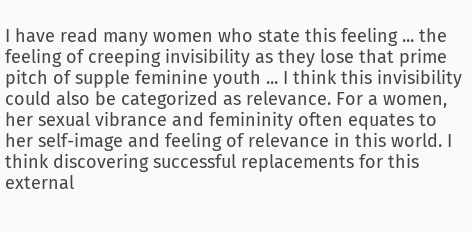I have read many women who state this feeling ... the feeling of creeping invisibility as they lose that prime pitch of supple feminine youth ... I think this invisibility could also be categorized as relevance. For a women, her sexual vibrance and femininity often equates to her self-image and feeling of relevance in this world. I think discovering successful replacements for this external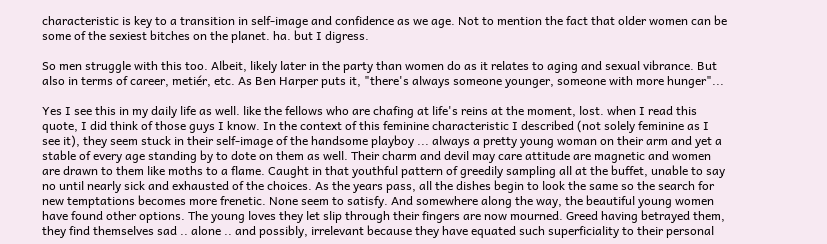characteristic is key to a transition in self-image and confidence as we age. Not to mention the fact that older women can be some of the sexiest bitches on the planet. ha. but I digress.

So men struggle with this too. Albeit, likely later in the party than women do as it relates to aging and sexual vibrance. But also in terms of career, metiér, etc. As Ben Harper puts it, "there's always someone younger, someone with more hunger"...

Yes I see this in my daily life as well. like the fellows who are chafing at life's reins at the moment, lost. when I read this quote, I did think of those guys I know. In the context of this feminine characteristic I described (not solely feminine as I see it), they seem stuck in their self-image of the handsome playboy ... always a pretty young woman on their arm and yet a stable of every age standing by to dote on them as well. Their charm and devil may care attitude are magnetic and women are drawn to them like moths to a flame. Caught in that youthful pattern of greedily sampling all at the buffet, unable to say no until nearly sick and exhausted of the choices. As the years pass, all the dishes begin to look the same so the search for new temptations becomes more frenetic. None seem to satisfy. And somewhere along the way, the beautiful young women have found other options. The young loves they let slip through their fingers are now mourned. Greed having betrayed them, they find themselves sad .. alone .. and possibly, irrelevant because they have equated such superficiality to their personal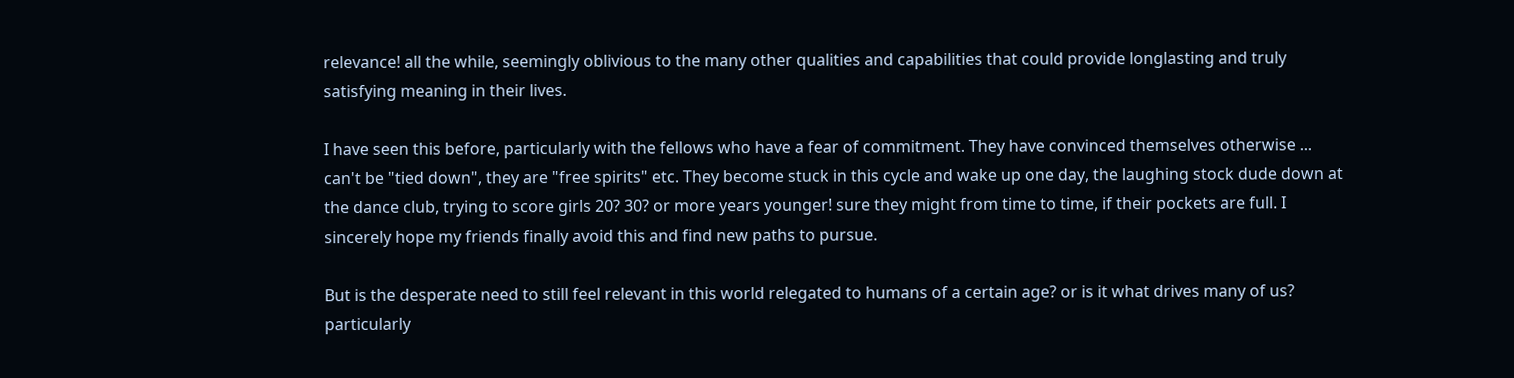relevance! all the while, seemingly oblivious to the many other qualities and capabilities that could provide longlasting and truly satisfying meaning in their lives.

I have seen this before, particularly with the fellows who have a fear of commitment. They have convinced themselves otherwise ... can't be "tied down", they are "free spirits" etc. They become stuck in this cycle and wake up one day, the laughing stock dude down at the dance club, trying to score girls 20? 30? or more years younger! sure they might from time to time, if their pockets are full. I sincerely hope my friends finally avoid this and find new paths to pursue.

But is the desperate need to still feel relevant in this world relegated to humans of a certain age? or is it what drives many of us? particularly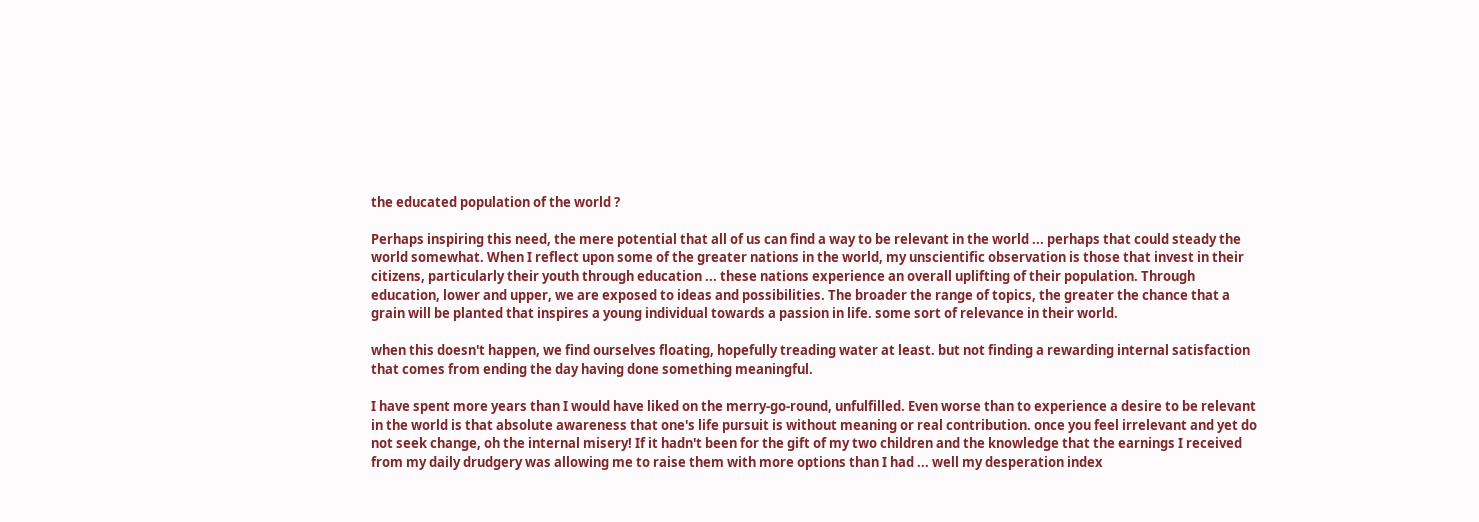the educated population of the world ?

Perhaps inspiring this need, the mere potential that all of us can find a way to be relevant in the world ... perhaps that could steady the world somewhat. When I reflect upon some of the greater nations in the world, my unscientific observation is those that invest in their citizens, particularly their youth through education ... these nations experience an overall uplifting of their population. Through education, lower and upper, we are exposed to ideas and possibilities. The broader the range of topics, the greater the chance that a grain will be planted that inspires a young individual towards a passion in life. some sort of relevance in their world.

when this doesn't happen, we find ourselves floating, hopefully treading water at least. but not finding a rewarding internal satisfaction that comes from ending the day having done something meaningful.

I have spent more years than I would have liked on the merry-go-round, unfulfilled. Even worse than to experience a desire to be relevant in the world is that absolute awareness that one's life pursuit is without meaning or real contribution. once you feel irrelevant and yet do not seek change, oh the internal misery! If it hadn't been for the gift of my two children and the knowledge that the earnings I received from my daily drudgery was allowing me to raise them with more options than I had ... well my desperation index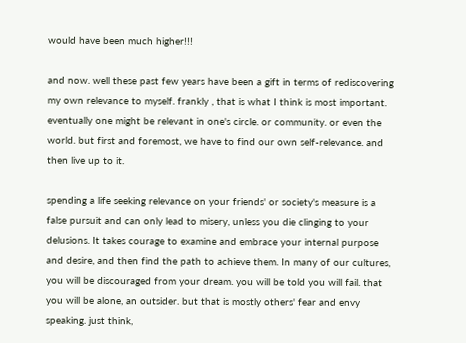would have been much higher!!!

and now. well these past few years have been a gift in terms of rediscovering my own relevance to myself. frankly , that is what I think is most important. eventually one might be relevant in one's circle. or community. or even the world. but first and foremost, we have to find our own self-relevance. and then live up to it.

spending a life seeking relevance on your friends' or society's measure is a false pursuit and can only lead to misery, unless you die clinging to your delusions. It takes courage to examine and embrace your internal purpose and desire, and then find the path to achieve them. In many of our cultures, you will be discouraged from your dream. you will be told you will fail. that you will be alone, an outsider. but that is mostly others' fear and envy speaking. just think,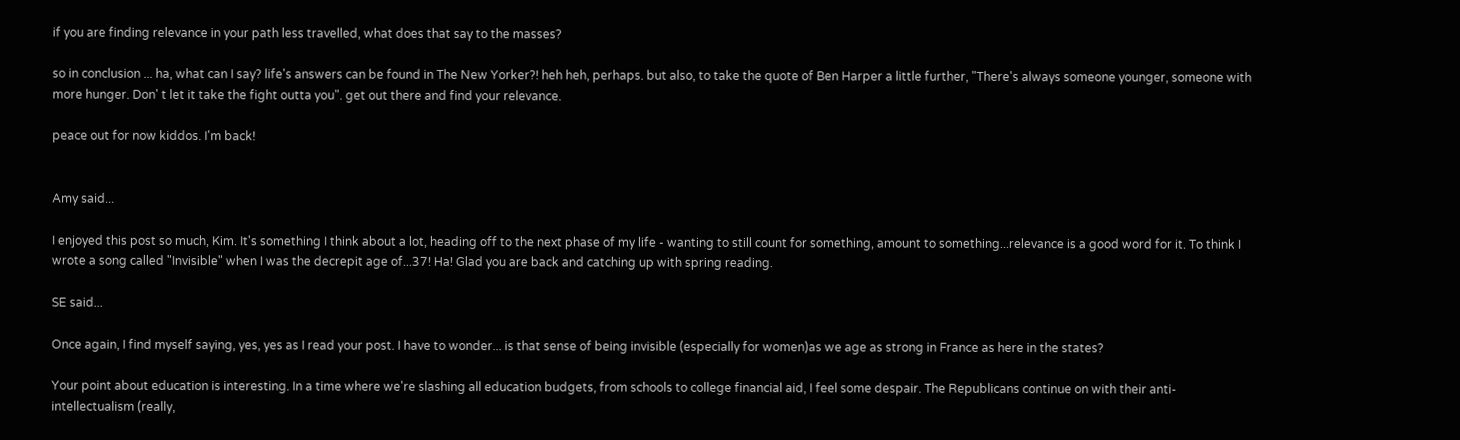if you are finding relevance in your path less travelled, what does that say to the masses?

so in conclusion ... ha, what can I say? life's answers can be found in The New Yorker?! heh heh, perhaps. but also, to take the quote of Ben Harper a little further, "There's always someone younger, someone with more hunger. Don' t let it take the fight outta you". get out there and find your relevance.

peace out for now kiddos. I'm back!


Amy said...

I enjoyed this post so much, Kim. It's something I think about a lot, heading off to the next phase of my life - wanting to still count for something, amount to something...relevance is a good word for it. To think I wrote a song called "Invisible" when I was the decrepit age of...37! Ha! Glad you are back and catching up with spring reading.

SE said...

Once again, I find myself saying, yes, yes as I read your post. I have to wonder... is that sense of being invisible (especially for women)as we age as strong in France as here in the states?

Your point about education is interesting. In a time where we're slashing all education budgets, from schools to college financial aid, I feel some despair. The Republicans continue on with their anti-intellectualism (really,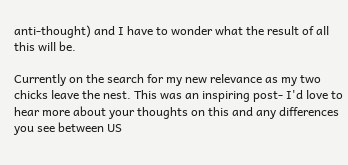anti-thought) and I have to wonder what the result of all this will be.

Currently on the search for my new relevance as my two chicks leave the nest. This was an inspiring post- I'd love to hear more about your thoughts on this and any differences you see between US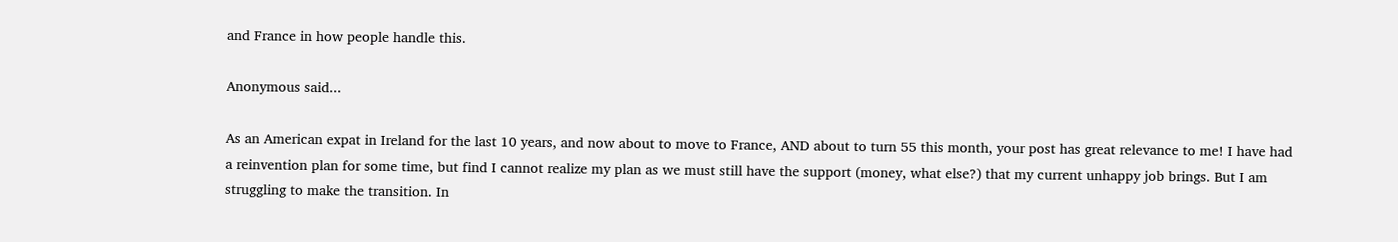and France in how people handle this.

Anonymous said...

As an American expat in Ireland for the last 10 years, and now about to move to France, AND about to turn 55 this month, your post has great relevance to me! I have had a reinvention plan for some time, but find I cannot realize my plan as we must still have the support (money, what else?) that my current unhappy job brings. But I am struggling to make the transition. In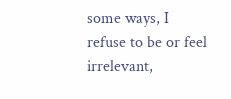some ways, I refuse to be or feel irrelevant,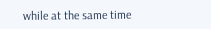while at the same time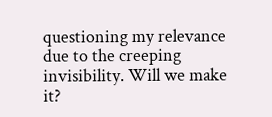questioning my relevance due to the creeping invisibility. Will we make it?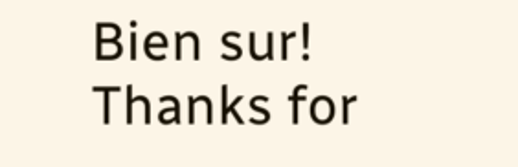Bien sur! Thanks for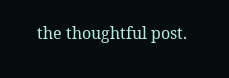the thoughtful post.